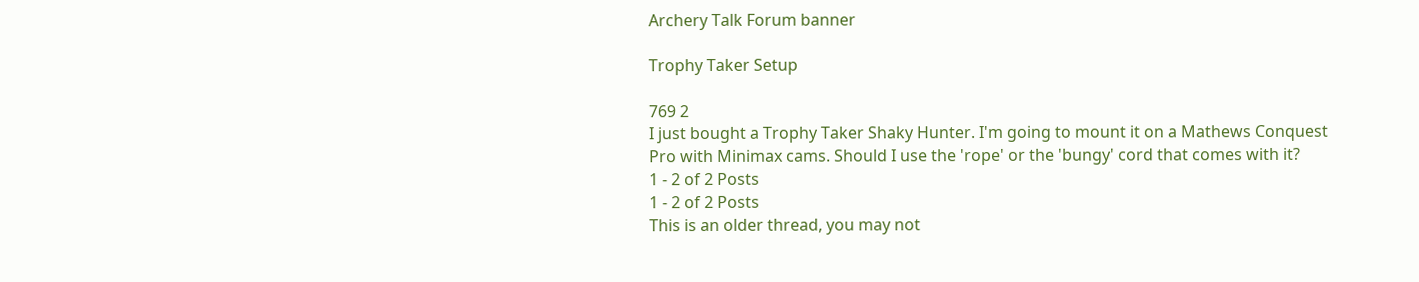Archery Talk Forum banner

Trophy Taker Setup

769 2
I just bought a Trophy Taker Shaky Hunter. I'm going to mount it on a Mathews Conquest Pro with Minimax cams. Should I use the 'rope' or the 'bungy' cord that comes with it?
1 - 2 of 2 Posts
1 - 2 of 2 Posts
This is an older thread, you may not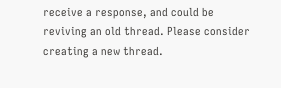receive a response, and could be reviving an old thread. Please consider creating a new thread.